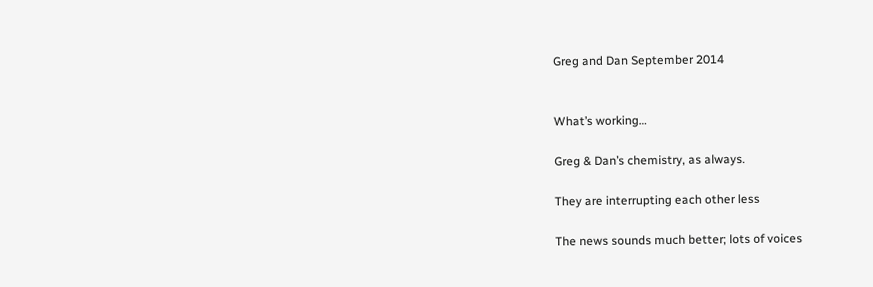Greg and Dan September 2014


What’s working…

Greg & Dan’s chemistry, as always.

They are interrupting each other less

The news sounds much better; lots of voices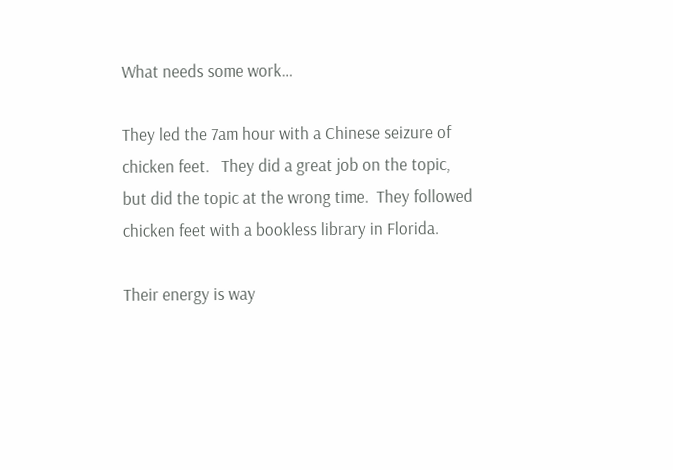What needs some work…

They led the 7am hour with a Chinese seizure of chicken feet.   They did a great job on the topic, but did the topic at the wrong time.  They followed chicken feet with a bookless library in Florida.

Their energy is way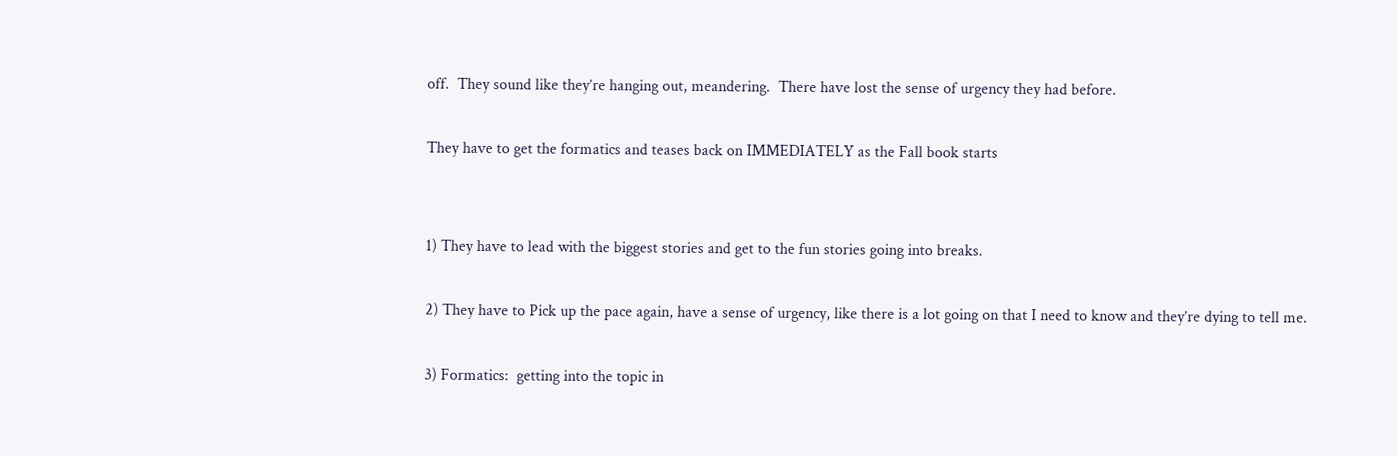off.  They sound like they’re hanging out, meandering.  There have lost the sense of urgency they had before.

They have to get the formatics and teases back on IMMEDIATELY as the Fall book starts


1) They have to lead with the biggest stories and get to the fun stories going into breaks.

2) They have to Pick up the pace again, have a sense of urgency, like there is a lot going on that I need to know and they’re dying to tell me.

3) Formatics:  getting into the topic in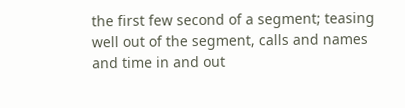the first few second of a segment; teasing well out of the segment, calls and names and time in and out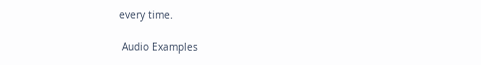every time.

 Audio Examples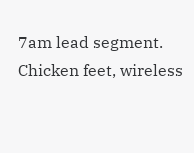7am lead segment.  Chicken feet, wireless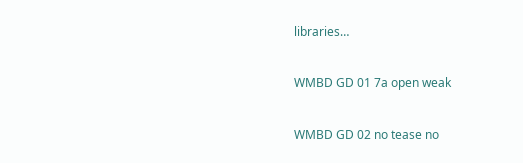libraries…

WMBD GD 01 7a open weak

WMBD GD 02 no tease no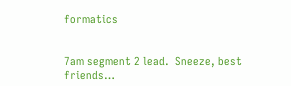formatics


7am segment 2 lead.  Sneeze, best friends…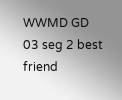WWMD GD 03 seg 2 best friend